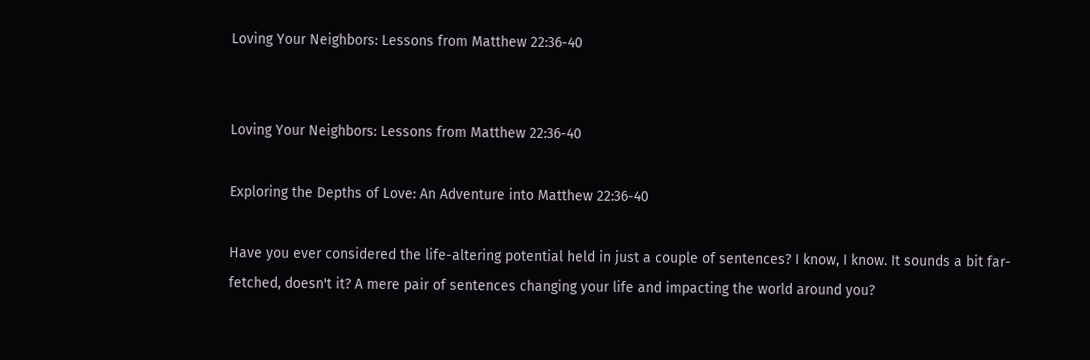Loving Your Neighbors: Lessons from Matthew 22:36-40


Loving Your Neighbors: Lessons from Matthew 22:36-40

Exploring the Depths of Love: An Adventure into Matthew 22:36-40

Have you ever considered the life-altering potential held in just a couple of sentences? I know, I know. It sounds a bit far-fetched, doesn't it? A mere pair of sentences changing your life and impacting the world around you?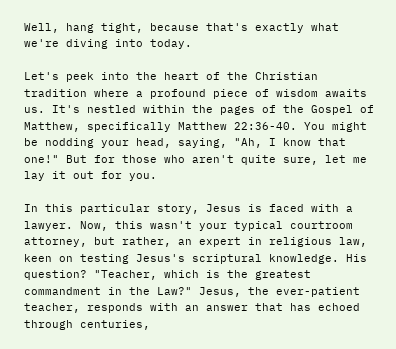Well, hang tight, because that's exactly what we're diving into today.

Let's peek into the heart of the Christian tradition where a profound piece of wisdom awaits us. It's nestled within the pages of the Gospel of Matthew, specifically Matthew 22:36-40. You might be nodding your head, saying, "Ah, I know that one!" But for those who aren't quite sure, let me lay it out for you.

In this particular story, Jesus is faced with a lawyer. Now, this wasn't your typical courtroom attorney, but rather, an expert in religious law, keen on testing Jesus's scriptural knowledge. His question? "Teacher, which is the greatest commandment in the Law?" Jesus, the ever-patient teacher, responds with an answer that has echoed through centuries,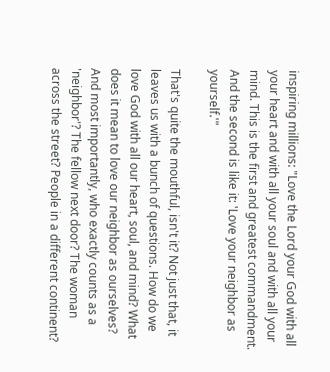inspiring millions: "Love the Lord your God with all your heart and with all your soul and with all your mind. This is the first and greatest commandment. And the second is like it: 'Love your neighbor as yourself.'"

That's quite the mouthful, isn't it? Not just that, it leaves us with a bunch of questions. How do we love God with all our heart, soul, and mind? What does it mean to love our neighbor as ourselves? And most importantly, who exactly counts as a 'neighbor'? The fellow next door? The woman across the street? People in a different continent?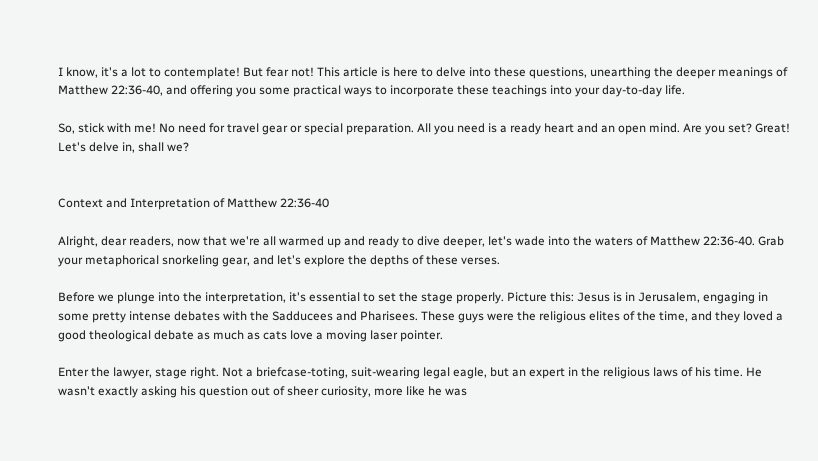I know, it's a lot to contemplate! But fear not! This article is here to delve into these questions, unearthing the deeper meanings of Matthew 22:36-40, and offering you some practical ways to incorporate these teachings into your day-to-day life.

So, stick with me! No need for travel gear or special preparation. All you need is a ready heart and an open mind. Are you set? Great! Let's delve in, shall we?


Context and Interpretation of Matthew 22:36-40

Alright, dear readers, now that we're all warmed up and ready to dive deeper, let's wade into the waters of Matthew 22:36-40. Grab your metaphorical snorkeling gear, and let's explore the depths of these verses.

Before we plunge into the interpretation, it's essential to set the stage properly. Picture this: Jesus is in Jerusalem, engaging in some pretty intense debates with the Sadducees and Pharisees. These guys were the religious elites of the time, and they loved a good theological debate as much as cats love a moving laser pointer.

Enter the lawyer, stage right. Not a briefcase-toting, suit-wearing legal eagle, but an expert in the religious laws of his time. He wasn't exactly asking his question out of sheer curiosity, more like he was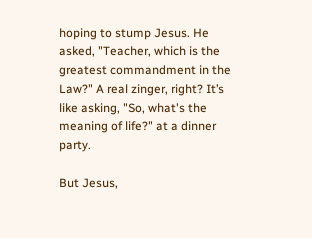hoping to stump Jesus. He asked, "Teacher, which is the greatest commandment in the Law?" A real zinger, right? It’s like asking, "So, what's the meaning of life?" at a dinner party.

But Jesus,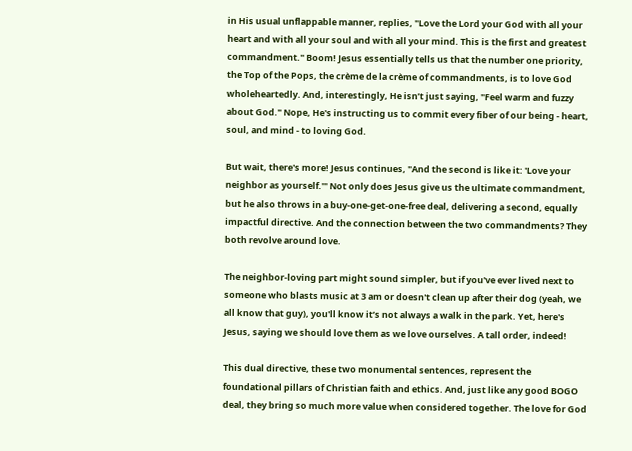in His usual unflappable manner, replies, "Love the Lord your God with all your heart and with all your soul and with all your mind. This is the first and greatest commandment." Boom! Jesus essentially tells us that the number one priority, the Top of the Pops, the crème de la crème of commandments, is to love God wholeheartedly. And, interestingly, He isn’t just saying, "Feel warm and fuzzy about God." Nope, He's instructing us to commit every fiber of our being - heart, soul, and mind - to loving God.

But wait, there's more! Jesus continues, "And the second is like it: 'Love your neighbor as yourself.'" Not only does Jesus give us the ultimate commandment, but he also throws in a buy-one-get-one-free deal, delivering a second, equally impactful directive. And the connection between the two commandments? They both revolve around love.

The neighbor-loving part might sound simpler, but if you've ever lived next to someone who blasts music at 3 am or doesn't clean up after their dog (yeah, we all know that guy), you'll know it’s not always a walk in the park. Yet, here's Jesus, saying we should love them as we love ourselves. A tall order, indeed!

This dual directive, these two monumental sentences, represent the foundational pillars of Christian faith and ethics. And, just like any good BOGO deal, they bring so much more value when considered together. The love for God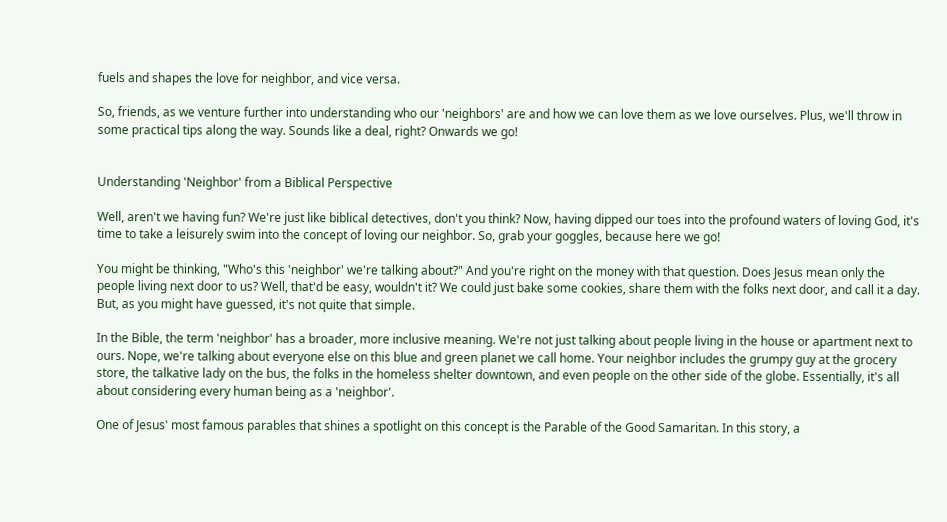fuels and shapes the love for neighbor, and vice versa.

So, friends, as we venture further into understanding who our 'neighbors' are and how we can love them as we love ourselves. Plus, we'll throw in some practical tips along the way. Sounds like a deal, right? Onwards we go!


Understanding 'Neighbor' from a Biblical Perspective

Well, aren't we having fun? We're just like biblical detectives, don't you think? Now, having dipped our toes into the profound waters of loving God, it's time to take a leisurely swim into the concept of loving our neighbor. So, grab your goggles, because here we go!

You might be thinking, "Who's this 'neighbor' we're talking about?" And you're right on the money with that question. Does Jesus mean only the people living next door to us? Well, that'd be easy, wouldn't it? We could just bake some cookies, share them with the folks next door, and call it a day. But, as you might have guessed, it's not quite that simple.

In the Bible, the term 'neighbor' has a broader, more inclusive meaning. We're not just talking about people living in the house or apartment next to ours. Nope, we're talking about everyone else on this blue and green planet we call home. Your neighbor includes the grumpy guy at the grocery store, the talkative lady on the bus, the folks in the homeless shelter downtown, and even people on the other side of the globe. Essentially, it's all about considering every human being as a 'neighbor'.

One of Jesus' most famous parables that shines a spotlight on this concept is the Parable of the Good Samaritan. In this story, a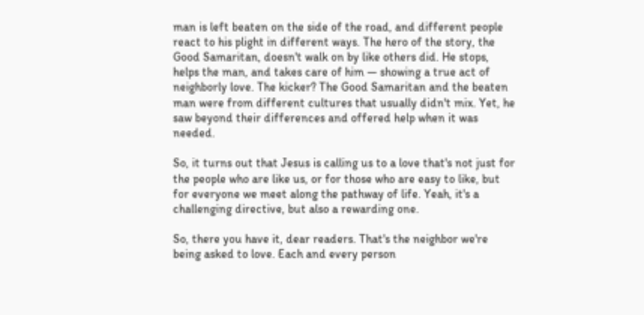man is left beaten on the side of the road, and different people react to his plight in different ways. The hero of the story, the Good Samaritan, doesn't walk on by like others did. He stops, helps the man, and takes care of him — showing a true act of neighborly love. The kicker? The Good Samaritan and the beaten man were from different cultures that usually didn't mix. Yet, he saw beyond their differences and offered help when it was needed.

So, it turns out that Jesus is calling us to a love that's not just for the people who are like us, or for those who are easy to like, but for everyone we meet along the pathway of life. Yeah, it's a challenging directive, but also a rewarding one.

So, there you have it, dear readers. That's the neighbor we're being asked to love. Each and every person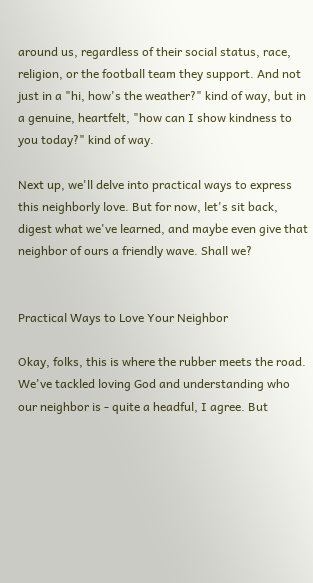around us, regardless of their social status, race, religion, or the football team they support. And not just in a "hi, how's the weather?" kind of way, but in a genuine, heartfelt, "how can I show kindness to you today?" kind of way.

Next up, we'll delve into practical ways to express this neighborly love. But for now, let's sit back, digest what we've learned, and maybe even give that neighbor of ours a friendly wave. Shall we?


Practical Ways to Love Your Neighbor

Okay, folks, this is where the rubber meets the road. We've tackled loving God and understanding who our neighbor is - quite a headful, I agree. But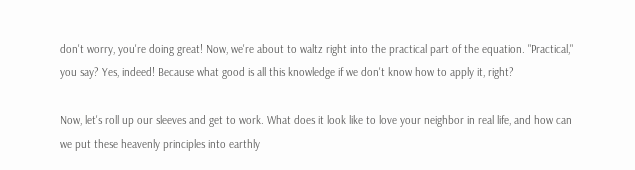don't worry, you're doing great! Now, we're about to waltz right into the practical part of the equation. "Practical," you say? Yes, indeed! Because what good is all this knowledge if we don't know how to apply it, right?

Now, let's roll up our sleeves and get to work. What does it look like to love your neighbor in real life, and how can we put these heavenly principles into earthly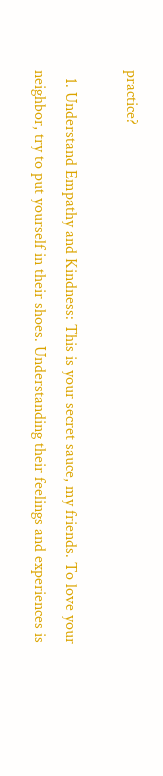practice?

  1. Understand Empathy and Kindness: This is your secret sauce, my friends. To love your neighbor, try to put yourself in their shoes. Understanding their feelings and experiences is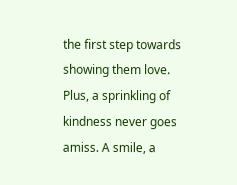the first step towards showing them love. Plus, a sprinkling of kindness never goes amiss. A smile, a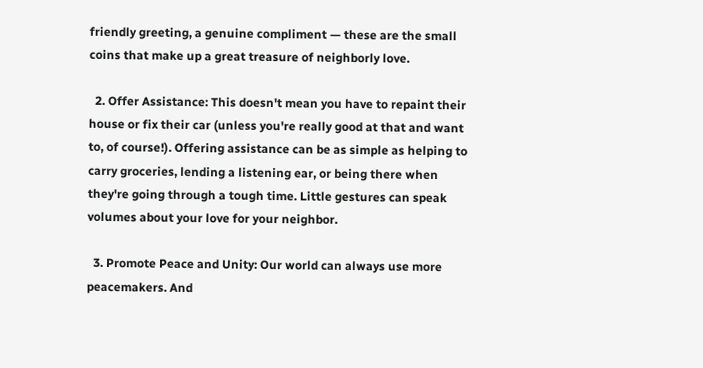friendly greeting, a genuine compliment — these are the small coins that make up a great treasure of neighborly love.

  2. Offer Assistance: This doesn't mean you have to repaint their house or fix their car (unless you're really good at that and want to, of course!). Offering assistance can be as simple as helping to carry groceries, lending a listening ear, or being there when they're going through a tough time. Little gestures can speak volumes about your love for your neighbor.

  3. Promote Peace and Unity: Our world can always use more peacemakers. And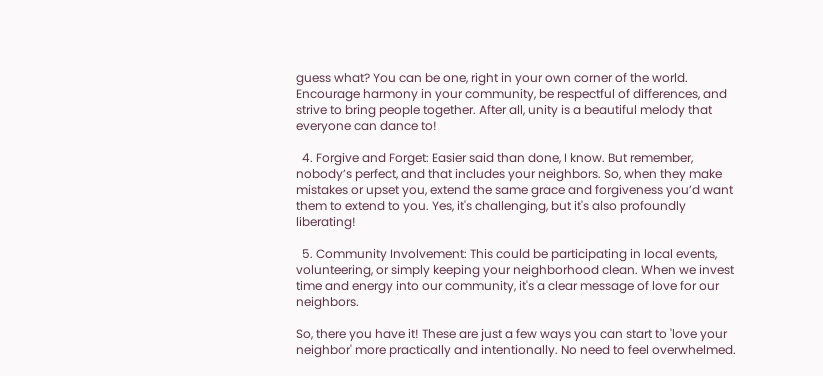guess what? You can be one, right in your own corner of the world. Encourage harmony in your community, be respectful of differences, and strive to bring people together. After all, unity is a beautiful melody that everyone can dance to!

  4. Forgive and Forget: Easier said than done, I know. But remember, nobody’s perfect, and that includes your neighbors. So, when they make mistakes or upset you, extend the same grace and forgiveness you’d want them to extend to you. Yes, it's challenging, but it's also profoundly liberating!

  5. Community Involvement: This could be participating in local events, volunteering, or simply keeping your neighborhood clean. When we invest time and energy into our community, it's a clear message of love for our neighbors.

So, there you have it! These are just a few ways you can start to 'love your neighbor' more practically and intentionally. No need to feel overwhelmed.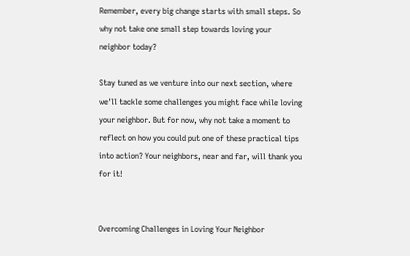Remember, every big change starts with small steps. So why not take one small step towards loving your neighbor today?

Stay tuned as we venture into our next section, where we'll tackle some challenges you might face while loving your neighbor. But for now, why not take a moment to reflect on how you could put one of these practical tips into action? Your neighbors, near and far, will thank you for it!


Overcoming Challenges in Loving Your Neighbor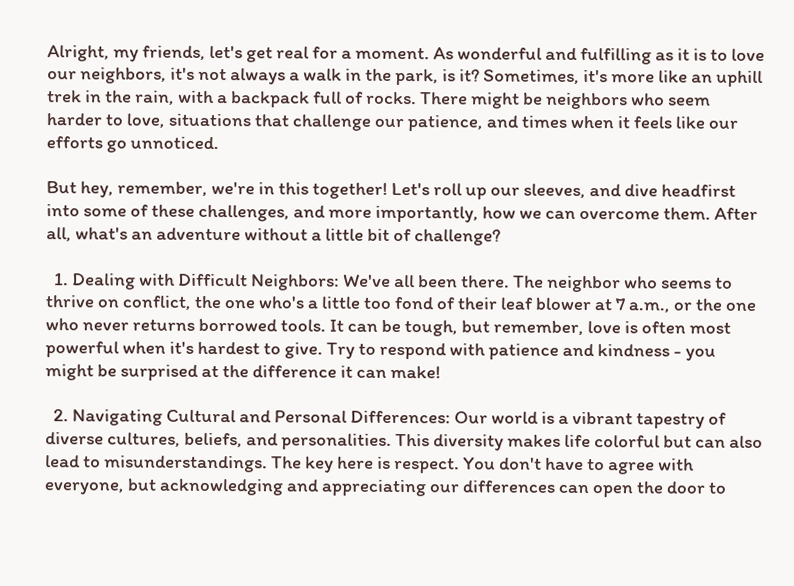Alright, my friends, let's get real for a moment. As wonderful and fulfilling as it is to love our neighbors, it's not always a walk in the park, is it? Sometimes, it's more like an uphill trek in the rain, with a backpack full of rocks. There might be neighbors who seem harder to love, situations that challenge our patience, and times when it feels like our efforts go unnoticed.

But hey, remember, we're in this together! Let's roll up our sleeves, and dive headfirst into some of these challenges, and more importantly, how we can overcome them. After all, what's an adventure without a little bit of challenge?

  1. Dealing with Difficult Neighbors: We've all been there. The neighbor who seems to thrive on conflict, the one who's a little too fond of their leaf blower at 7 a.m., or the one who never returns borrowed tools. It can be tough, but remember, love is often most powerful when it's hardest to give. Try to respond with patience and kindness - you might be surprised at the difference it can make!

  2. Navigating Cultural and Personal Differences: Our world is a vibrant tapestry of diverse cultures, beliefs, and personalities. This diversity makes life colorful but can also lead to misunderstandings. The key here is respect. You don't have to agree with everyone, but acknowledging and appreciating our differences can open the door to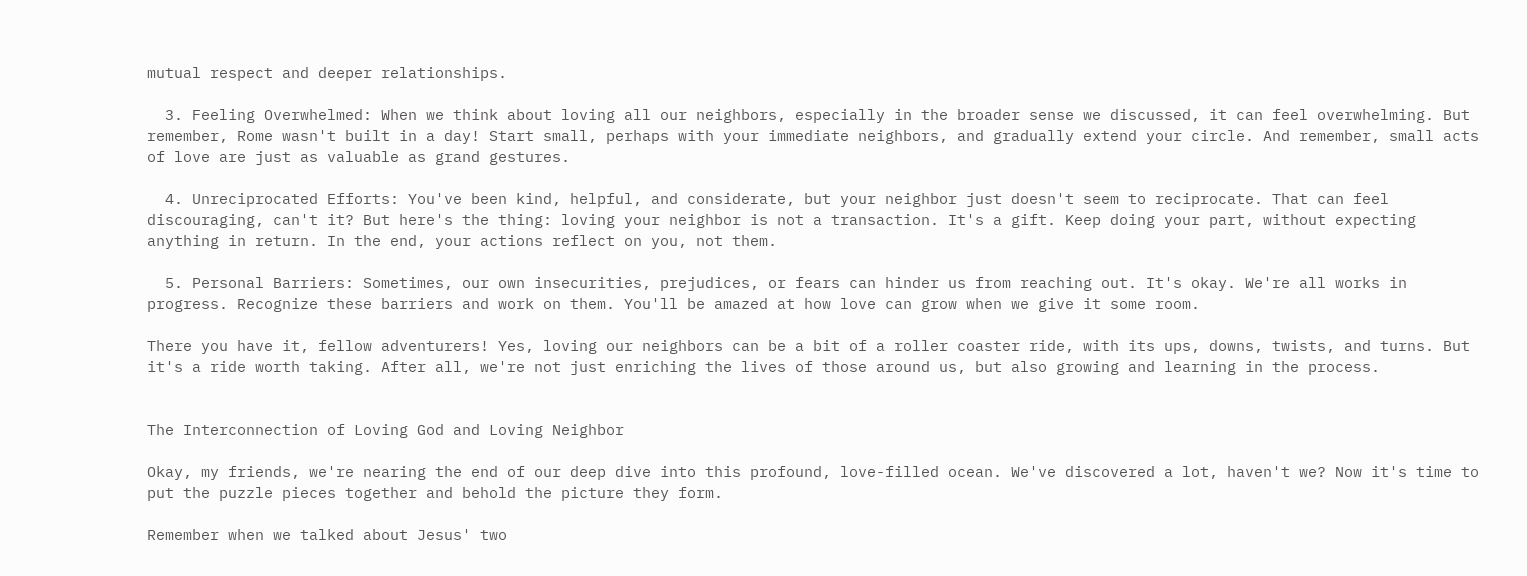mutual respect and deeper relationships.

  3. Feeling Overwhelmed: When we think about loving all our neighbors, especially in the broader sense we discussed, it can feel overwhelming. But remember, Rome wasn't built in a day! Start small, perhaps with your immediate neighbors, and gradually extend your circle. And remember, small acts of love are just as valuable as grand gestures.

  4. Unreciprocated Efforts: You've been kind, helpful, and considerate, but your neighbor just doesn't seem to reciprocate. That can feel discouraging, can't it? But here's the thing: loving your neighbor is not a transaction. It's a gift. Keep doing your part, without expecting anything in return. In the end, your actions reflect on you, not them.

  5. Personal Barriers: Sometimes, our own insecurities, prejudices, or fears can hinder us from reaching out. It's okay. We're all works in progress. Recognize these barriers and work on them. You'll be amazed at how love can grow when we give it some room.

There you have it, fellow adventurers! Yes, loving our neighbors can be a bit of a roller coaster ride, with its ups, downs, twists, and turns. But it's a ride worth taking. After all, we're not just enriching the lives of those around us, but also growing and learning in the process.


The Interconnection of Loving God and Loving Neighbor

Okay, my friends, we're nearing the end of our deep dive into this profound, love-filled ocean. We've discovered a lot, haven't we? Now it's time to put the puzzle pieces together and behold the picture they form.

Remember when we talked about Jesus' two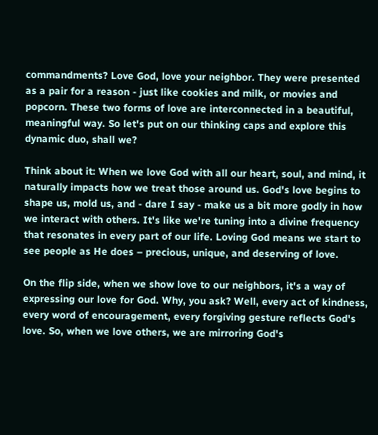commandments? Love God, love your neighbor. They were presented as a pair for a reason - just like cookies and milk, or movies and popcorn. These two forms of love are interconnected in a beautiful, meaningful way. So let's put on our thinking caps and explore this dynamic duo, shall we?

Think about it: When we love God with all our heart, soul, and mind, it naturally impacts how we treat those around us. God's love begins to shape us, mold us, and - dare I say - make us a bit more godly in how we interact with others. It's like we're tuning into a divine frequency that resonates in every part of our life. Loving God means we start to see people as He does – precious, unique, and deserving of love.

On the flip side, when we show love to our neighbors, it's a way of expressing our love for God. Why, you ask? Well, every act of kindness, every word of encouragement, every forgiving gesture reflects God's love. So, when we love others, we are mirroring God's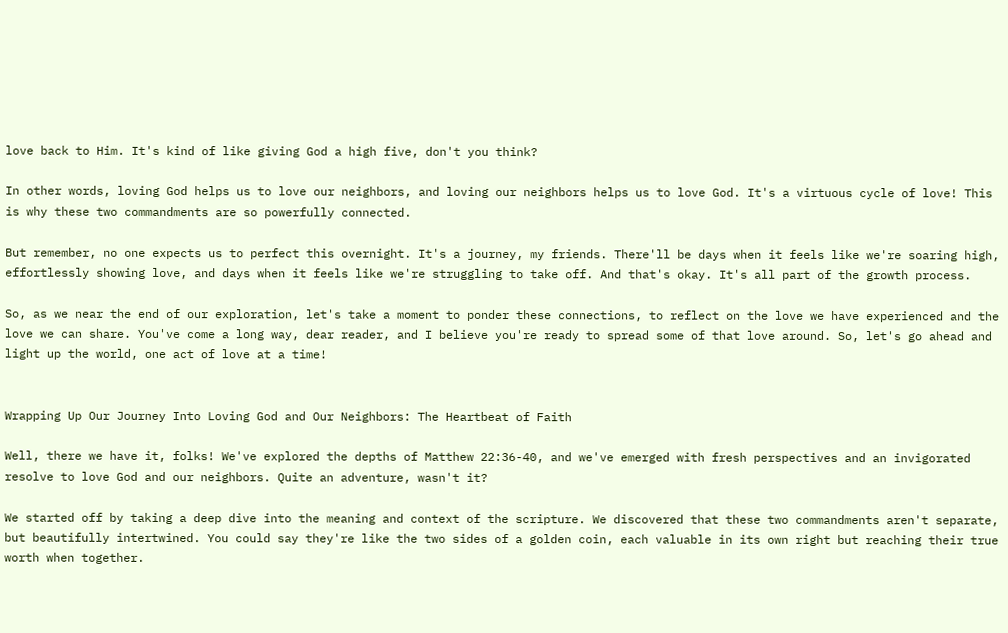love back to Him. It's kind of like giving God a high five, don't you think?

In other words, loving God helps us to love our neighbors, and loving our neighbors helps us to love God. It's a virtuous cycle of love! This is why these two commandments are so powerfully connected.

But remember, no one expects us to perfect this overnight. It's a journey, my friends. There'll be days when it feels like we're soaring high, effortlessly showing love, and days when it feels like we're struggling to take off. And that's okay. It's all part of the growth process.

So, as we near the end of our exploration, let's take a moment to ponder these connections, to reflect on the love we have experienced and the love we can share. You've come a long way, dear reader, and I believe you're ready to spread some of that love around. So, let's go ahead and light up the world, one act of love at a time!


Wrapping Up Our Journey Into Loving God and Our Neighbors: The Heartbeat of Faith

Well, there we have it, folks! We've explored the depths of Matthew 22:36-40, and we've emerged with fresh perspectives and an invigorated resolve to love God and our neighbors. Quite an adventure, wasn't it?

We started off by taking a deep dive into the meaning and context of the scripture. We discovered that these two commandments aren't separate, but beautifully intertwined. You could say they're like the two sides of a golden coin, each valuable in its own right but reaching their true worth when together.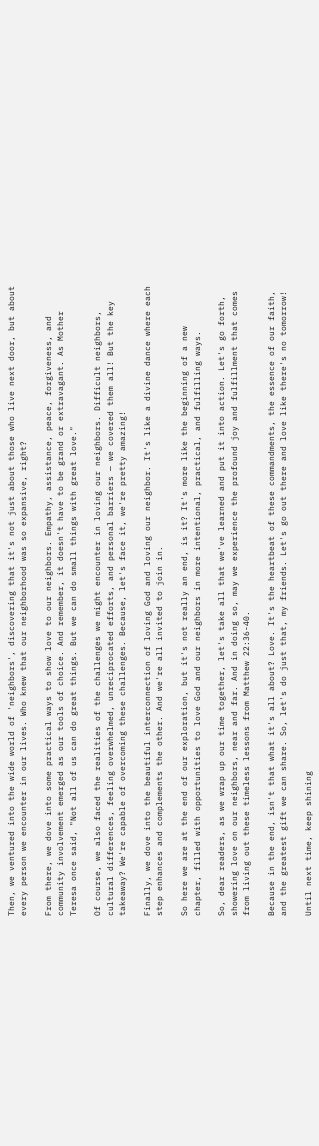Then, we ventured into the wide world of 'neighbors', discovering that it's not just about those who live next door, but about every person we encounter in our lives. Who knew that our neighborhood was so expansive, right?

From there, we dove into some practical ways to show love to our neighbors. Empathy, assistance, peace, forgiveness, and community involvement emerged as our tools of choice. And remember, it doesn't have to be grand or extravagant. As Mother Teresa once said, "Not all of us can do great things. But we can do small things with great love."

Of course, we also faced the realities of the challenges we might encounter in loving our neighbors. Difficult neighbors, cultural differences, feeling overwhelmed, unreciprocated efforts, and personal barriers — we covered them all! But the key takeaway? We're capable of overcoming these challenges. Because, let's face it, we're pretty amazing!

Finally, we dove into the beautiful interconnection of loving God and loving our neighbor. It's like a divine dance where each step enhances and complements the other. And we're all invited to join in.

So here we are at the end of our exploration, but it's not really an end, is it? It's more like the beginning of a new chapter, filled with opportunities to love God and our neighbors in more intentional, practical, and fulfilling ways.

So, dear readers, as we wrap up our time together, let's take all that we've learned and put it into action. Let's go forth, showering love on our neighbors, near and far. And in doing so, may we experience the profound joy and fulfillment that comes from living out these timeless lessons from Matthew 22:36-40.

Because in the end, isn't that what it's all about? Love. It's the heartbeat of these commandments, the essence of our faith, and the greatest gift we can share. So, let's do just that, my friends. Let's go out there and love like there's no tomorrow!

Until next time, keep shining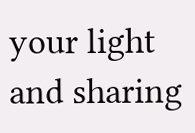your light and sharing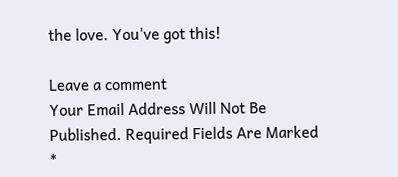the love. You've got this!

Leave a comment
Your Email Address Will Not Be Published. Required Fields Are Marked *